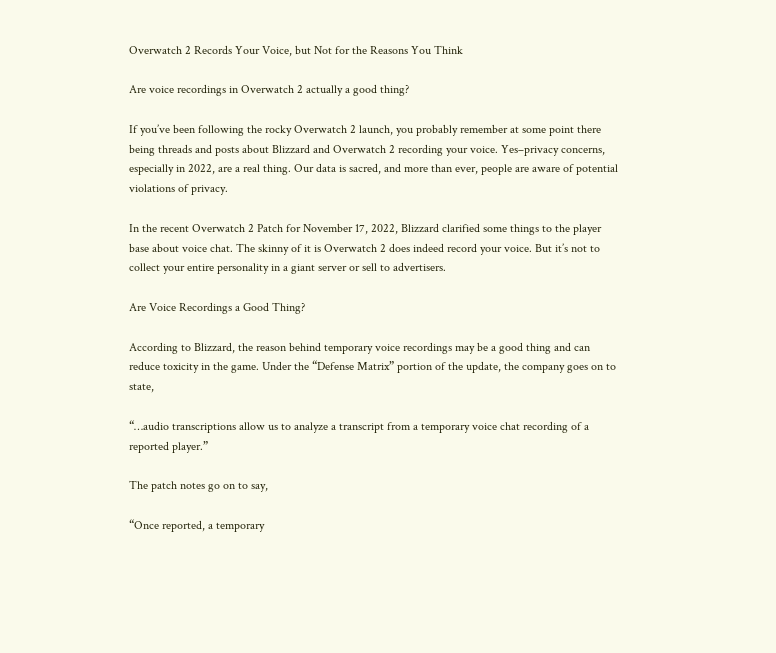Overwatch 2 Records Your Voice, but Not for the Reasons You Think

Are voice recordings in Overwatch 2 actually a good thing?

If you’ve been following the rocky Overwatch 2 launch, you probably remember at some point there being threads and posts about Blizzard and Overwatch 2 recording your voice. Yes–privacy concerns, especially in 2022, are a real thing. Our data is sacred, and more than ever, people are aware of potential violations of privacy.

In the recent Overwatch 2 Patch for November 17, 2022, Blizzard clarified some things to the player base about voice chat. The skinny of it is Overwatch 2 does indeed record your voice. But it’s not to collect your entire personality in a giant server or sell to advertisers.

Are Voice Recordings a Good Thing?

According to Blizzard, the reason behind temporary voice recordings may be a good thing and can reduce toxicity in the game. Under the “Defense Matrix” portion of the update, the company goes on to state,

“…audio transcriptions allow us to analyze a transcript from a temporary voice chat recording of a reported player.”

The patch notes go on to say,

“Once reported, a temporary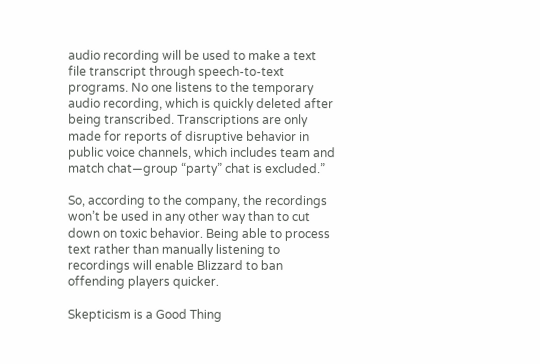audio recording will be used to make a text file transcript through speech-to-text programs. No one listens to the temporary audio recording, which is quickly deleted after being transcribed. Transcriptions are only made for reports of disruptive behavior in public voice channels, which includes team and match chat—group “party” chat is excluded.”

So, according to the company, the recordings won’t be used in any other way than to cut down on toxic behavior. Being able to process text rather than manually listening to recordings will enable Blizzard to ban offending players quicker.

Skepticism is a Good Thing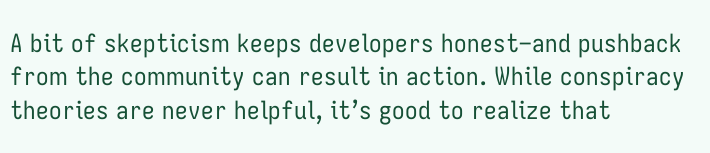A bit of skepticism keeps developers honest–and pushback from the community can result in action. While conspiracy theories are never helpful, it’s good to realize that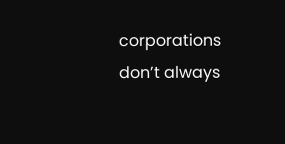corporations don’t always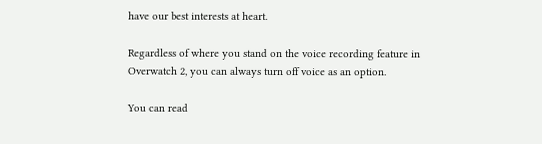have our best interests at heart.

Regardless of where you stand on the voice recording feature in Overwatch 2, you can always turn off voice as an option.

You can read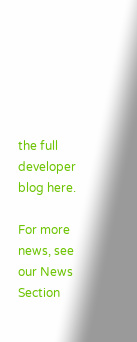the full developer blog here.

For more news, see our News Section